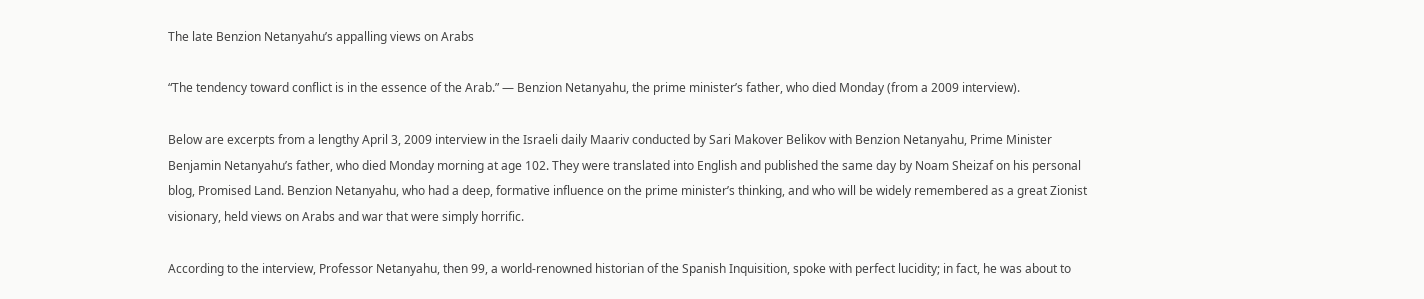The late Benzion Netanyahu’s appalling views on Arabs

“The tendency toward conflict is in the essence of the Arab.” — Benzion Netanyahu, the prime minister’s father, who died Monday (from a 2009 interview).

Below are excerpts from a lengthy April 3, 2009 interview in the Israeli daily Maariv conducted by Sari Makover Belikov with Benzion Netanyahu, Prime Minister Benjamin Netanyahu’s father, who died Monday morning at age 102. They were translated into English and published the same day by Noam Sheizaf on his personal blog, Promised Land. Benzion Netanyahu, who had a deep, formative influence on the prime minister’s thinking, and who will be widely remembered as a great Zionist visionary, held views on Arabs and war that were simply horrific.

According to the interview, Professor Netanyahu, then 99, a world-renowned historian of the Spanish Inquisition, spoke with perfect lucidity; in fact, he was about to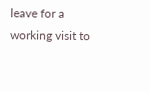leave for a working visit to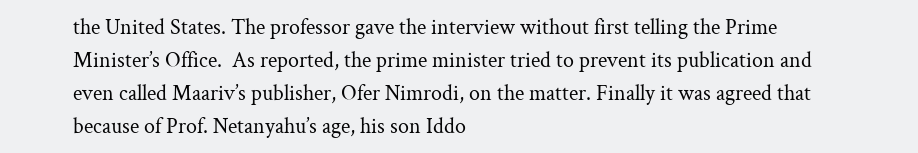the United States. The professor gave the interview without first telling the Prime Minister’s Office.  As reported, the prime minister tried to prevent its publication and even called Maariv’s publisher, Ofer Nimrodi, on the matter. Finally it was agreed that because of Prof. Netanyahu’s age, his son Iddo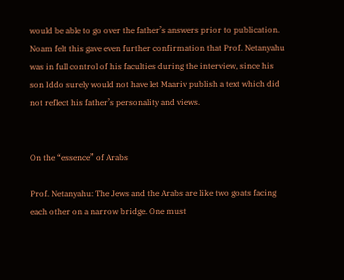would be able to go over the father’s answers prior to publication. Noam felt this gave even further confirmation that Prof. Netanyahu was in full control of his faculties during the interview, since his son Iddo surely would not have let Maariv publish a text which did not reflect his father’s personality and views.


On the “essence” of Arabs

Prof. Netanyahu: The Jews and the Arabs are like two goats facing each other on a narrow bridge. One must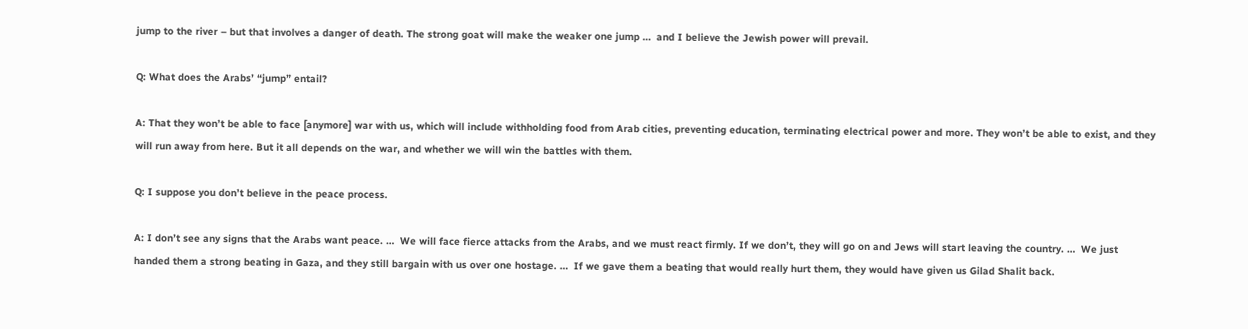jump to the river – but that involves a danger of death. The strong goat will make the weaker one jump …  and I believe the Jewish power will prevail.

Q: What does the Arabs’ “jump” entail?

A: That they won’t be able to face [anymore] war with us, which will include withholding food from Arab cities, preventing education, terminating electrical power and more. They won’t be able to exist, and they will run away from here. But it all depends on the war, and whether we will win the battles with them.

Q: I suppose you don’t believe in the peace process.

A: I don’t see any signs that the Arabs want peace. …  We will face fierce attacks from the Arabs, and we must react firmly. If we don’t, they will go on and Jews will start leaving the country. …  We just handed them a strong beating in Gaza, and they still bargain with us over one hostage. …  If we gave them a beating that would really hurt them, they would have given us Gilad Shalit back.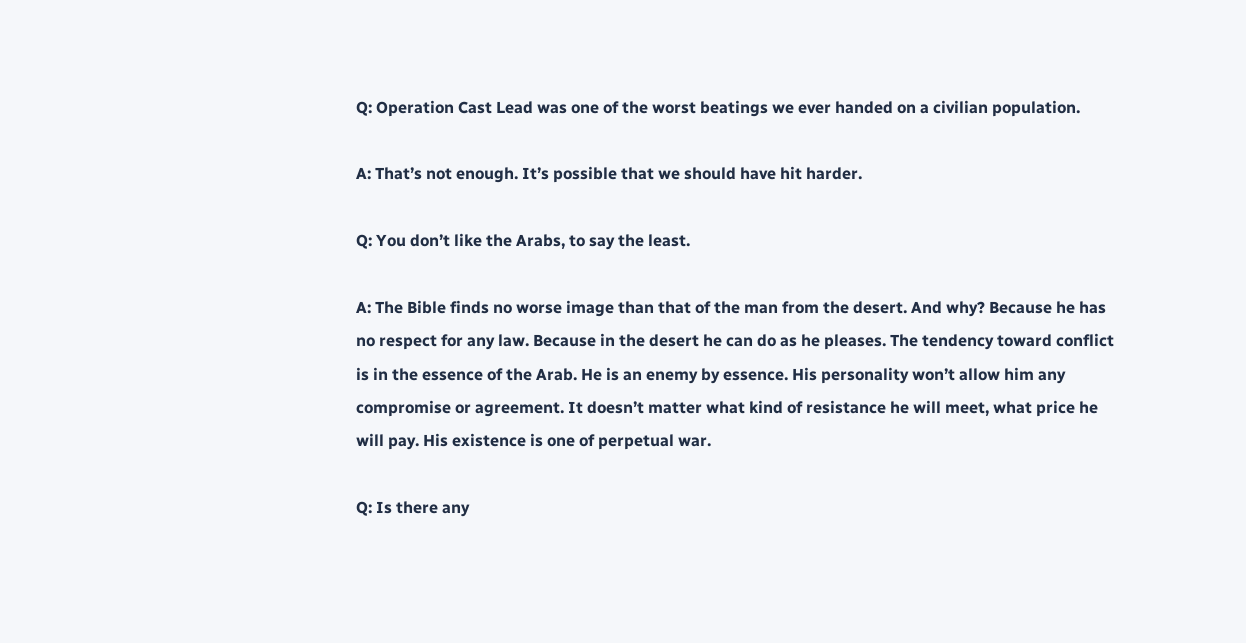Q: Operation Cast Lead was one of the worst beatings we ever handed on a civilian population.

A: That’s not enough. It’s possible that we should have hit harder.

Q: You don’t like the Arabs, to say the least.

A: The Bible finds no worse image than that of the man from the desert. And why? Because he has no respect for any law. Because in the desert he can do as he pleases. The tendency toward conflict is in the essence of the Arab. He is an enemy by essence. His personality won’t allow him any compromise or agreement. It doesn’t matter what kind of resistance he will meet, what price he will pay. His existence is one of perpetual war.

Q: Is there any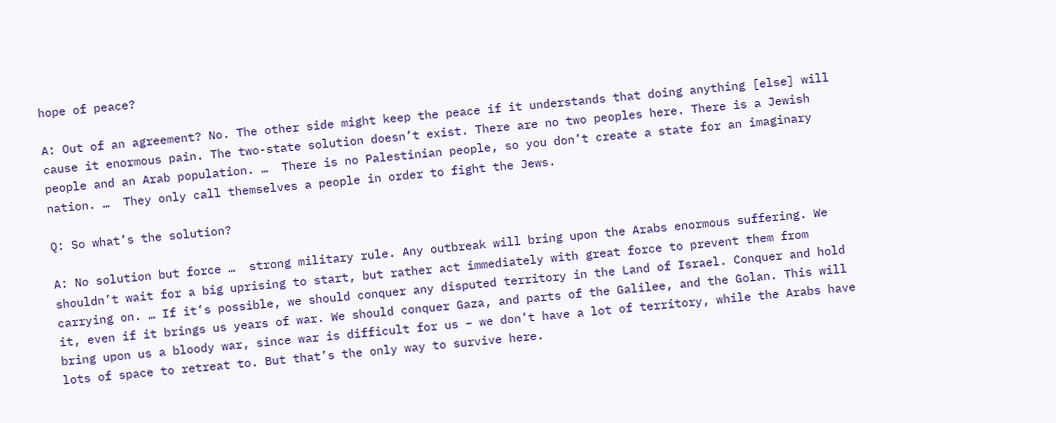hope of peace?

A: Out of an agreement? No. The other side might keep the peace if it understands that doing anything [else] will cause it enormous pain. The two-state solution doesn’t exist. There are no two peoples here. There is a Jewish people and an Arab population. …  There is no Palestinian people, so you don’t create a state for an imaginary nation. …  They only call themselves a people in order to fight the Jews.

Q: So what’s the solution?

A: No solution but force …  strong military rule. Any outbreak will bring upon the Arabs enormous suffering. We shouldn’t wait for a big uprising to start, but rather act immediately with great force to prevent them from carrying on. … If it’s possible, we should conquer any disputed territory in the Land of Israel. Conquer and hold it, even if it brings us years of war. We should conquer Gaza, and parts of the Galilee, and the Golan. This will bring upon us a bloody war, since war is difficult for us – we don’t have a lot of territory, while the Arabs have lots of space to retreat to. But that’s the only way to survive here.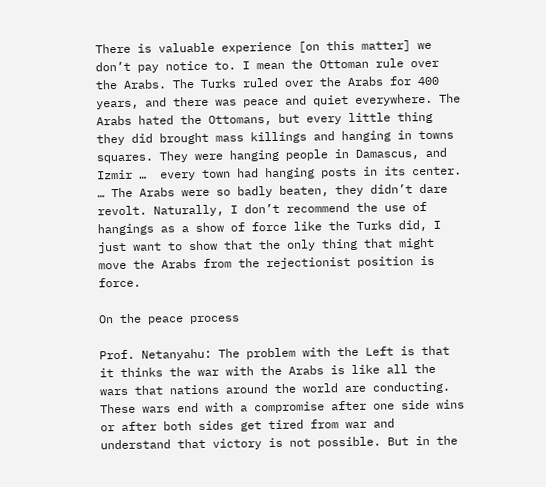There is valuable experience [on this matter] we don’t pay notice to. I mean the Ottoman rule over the Arabs. The Turks ruled over the Arabs for 400 years, and there was peace and quiet everywhere. The Arabs hated the Ottomans, but every little thing they did brought mass killings and hanging in towns squares. They were hanging people in Damascus, and Izmir …  every town had hanging posts in its center. … The Arabs were so badly beaten, they didn’t dare revolt. Naturally, I don’t recommend the use of hangings as a show of force like the Turks did, I just want to show that the only thing that might move the Arabs from the rejectionist position is force.

On the peace process

Prof. Netanyahu: The problem with the Left is that it thinks the war with the Arabs is like all the wars that nations around the world are conducting. These wars end with a compromise after one side wins or after both sides get tired from war and understand that victory is not possible. But in the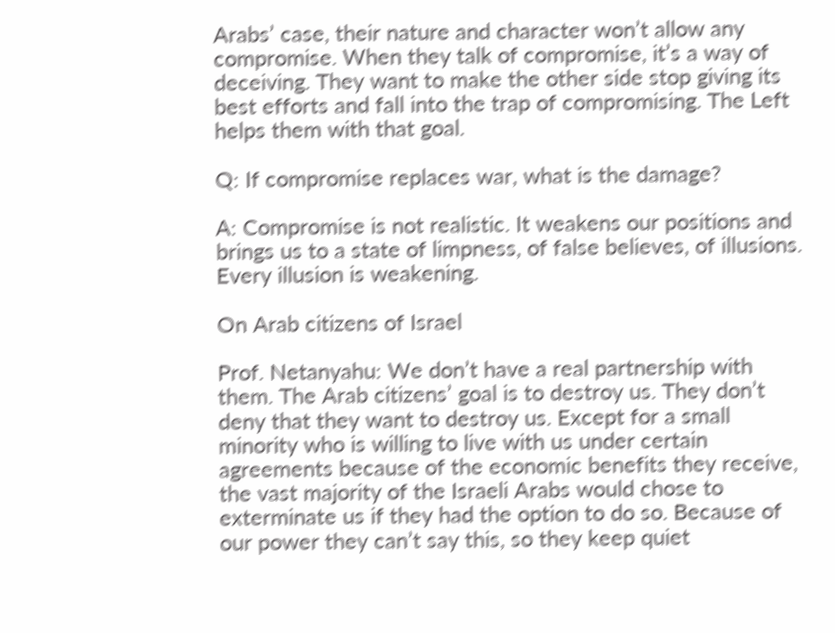Arabs’ case, their nature and character won’t allow any compromise. When they talk of compromise, it’s a way of deceiving. They want to make the other side stop giving its best efforts and fall into the trap of compromising. The Left helps them with that goal.

Q: If compromise replaces war, what is the damage?

A: Compromise is not realistic. It weakens our positions and brings us to a state of limpness, of false believes, of illusions. Every illusion is weakening.

On Arab citizens of Israel

Prof. Netanyahu: We don’t have a real partnership with them. The Arab citizens’ goal is to destroy us. They don’t deny that they want to destroy us. Except for a small minority who is willing to live with us under certain agreements because of the economic benefits they receive, the vast majority of the Israeli Arabs would chose to exterminate us if they had the option to do so. Because of our power they can’t say this, so they keep quiet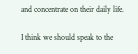and concentrate on their daily life.

I think we should speak to the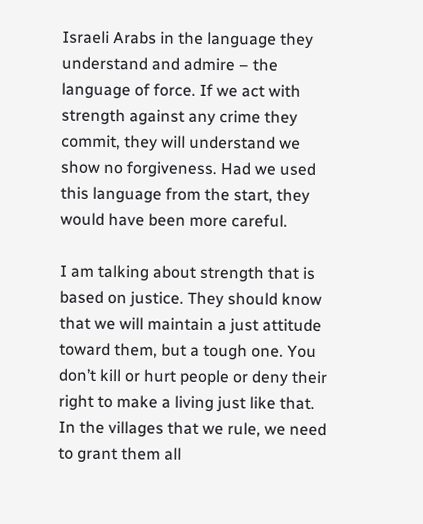Israeli Arabs in the language they understand and admire – the language of force. If we act with strength against any crime they commit, they will understand we show no forgiveness. Had we used this language from the start, they would have been more careful.

I am talking about strength that is based on justice. They should know that we will maintain a just attitude toward them, but a tough one. You don’t kill or hurt people or deny their right to make a living just like that. In the villages that we rule, we need to grant them all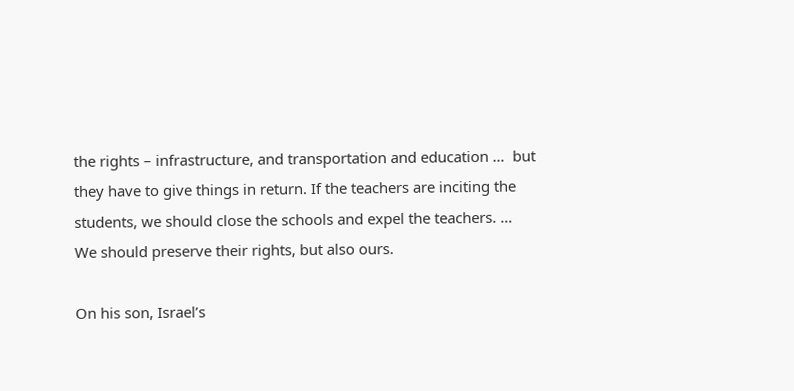the rights – infrastructure, and transportation and education …  but they have to give things in return. If the teachers are inciting the students, we should close the schools and expel the teachers. …  We should preserve their rights, but also ours.

On his son, Israel’s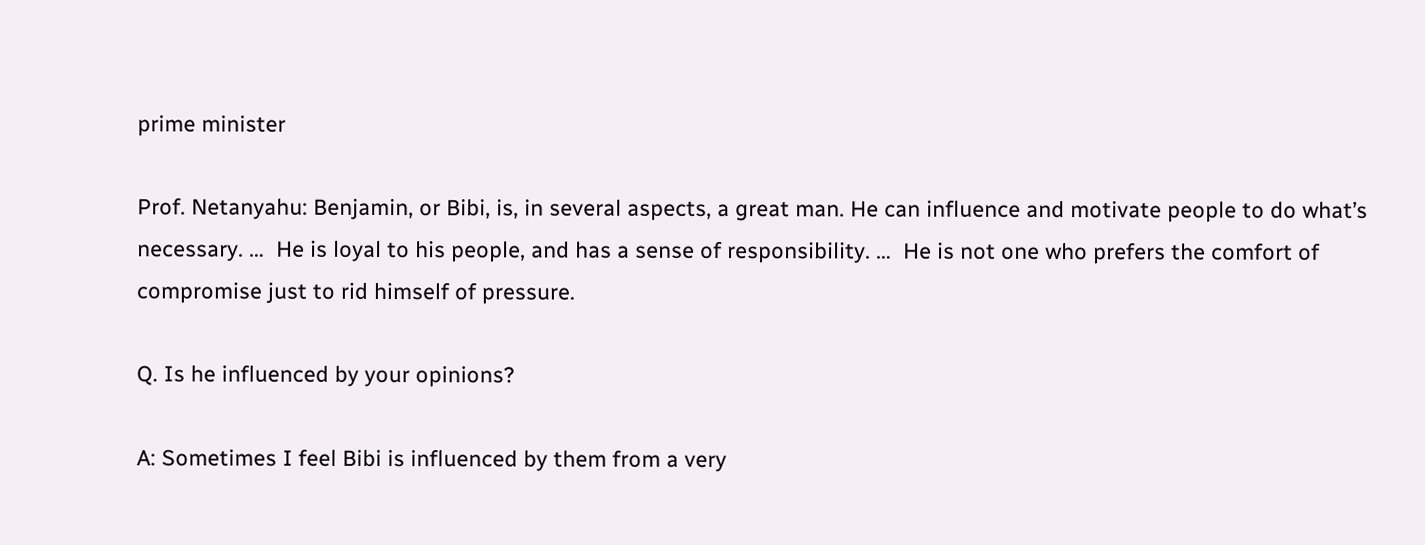prime minister

Prof. Netanyahu: Benjamin, or Bibi, is, in several aspects, a great man. He can influence and motivate people to do what’s necessary. …  He is loyal to his people, and has a sense of responsibility. …  He is not one who prefers the comfort of compromise just to rid himself of pressure.

Q. Is he influenced by your opinions?

A: Sometimes I feel Bibi is influenced by them from a very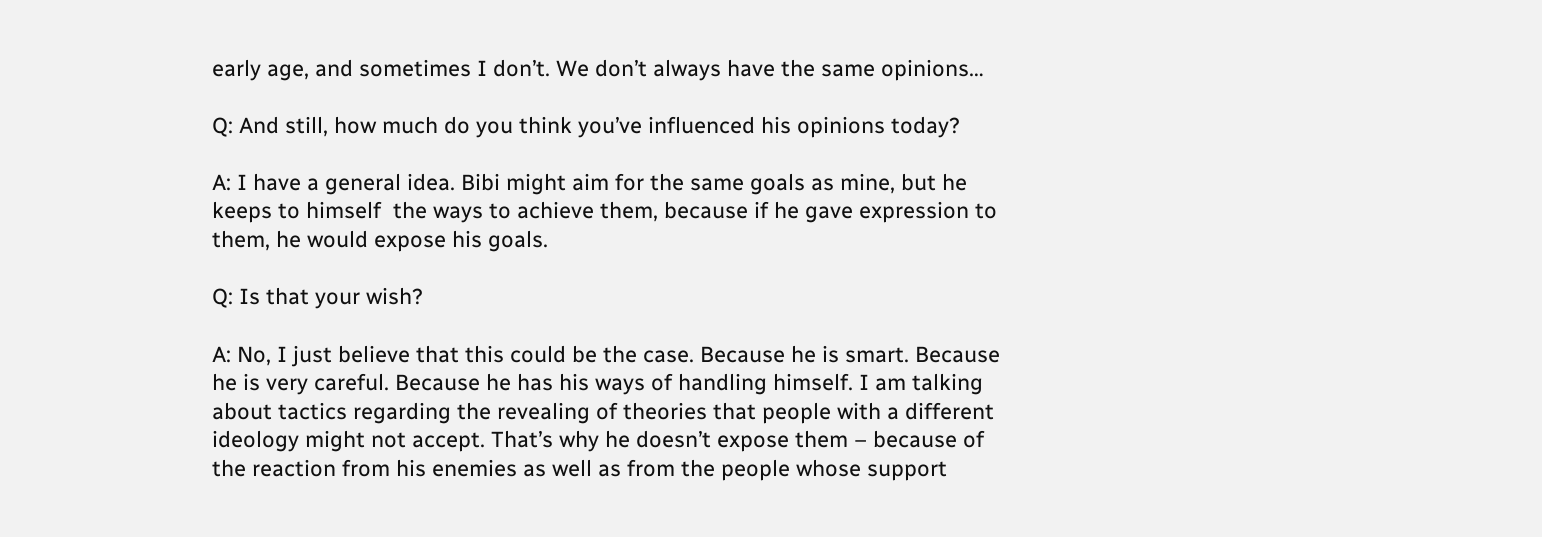early age, and sometimes I don’t. We don’t always have the same opinions…

Q: And still, how much do you think you’ve influenced his opinions today?

A: I have a general idea. Bibi might aim for the same goals as mine, but he keeps to himself  the ways to achieve them, because if he gave expression to them, he would expose his goals.

Q: Is that your wish?

A: No, I just believe that this could be the case. Because he is smart. Because he is very careful. Because he has his ways of handling himself. I am talking about tactics regarding the revealing of theories that people with a different ideology might not accept. That’s why he doesn’t expose them – because of the reaction from his enemies as well as from the people whose support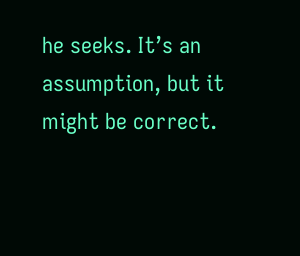he seeks. It’s an assumption, but it might be correct.